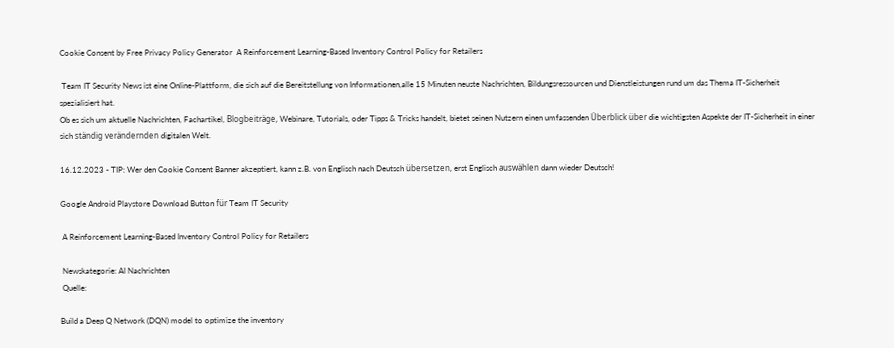Cookie Consent by Free Privacy Policy Generator  A Reinforcement Learning-Based Inventory Control Policy for Retailers

 Team IT Security News ist eine Online-Plattform, die sich auf die Bereitstellung von Informationen,alle 15 Minuten neuste Nachrichten, Bildungsressourcen und Dienstleistungen rund um das Thema IT-Sicherheit spezialisiert hat.
Ob es sich um aktuelle Nachrichten, Fachartikel, Blogbeiträge, Webinare, Tutorials, oder Tipps & Tricks handelt, bietet seinen Nutzern einen umfassenden Überblick über die wichtigsten Aspekte der IT-Sicherheit in einer sich ständig verändernden digitalen Welt.

16.12.2023 - TIP: Wer den Cookie Consent Banner akzeptiert, kann z.B. von Englisch nach Deutsch übersetzen, erst Englisch auswählen dann wieder Deutsch!

Google Android Playstore Download Button für Team IT Security

 A Reinforcement Learning-Based Inventory Control Policy for Retailers

 Newskategorie: AI Nachrichten
 Quelle:

Build a Deep Q Network (DQN) model to optimize the inventory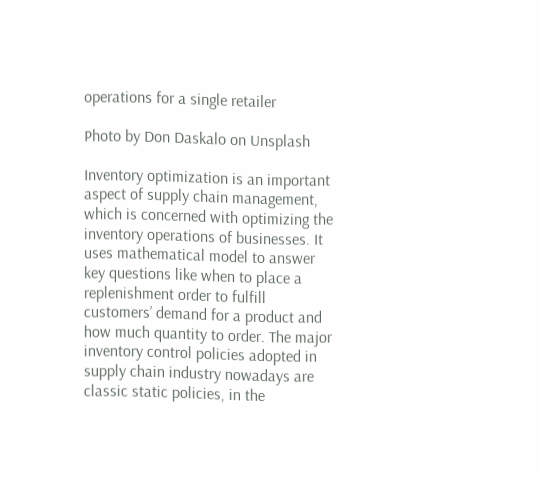operations for a single retailer

Photo by Don Daskalo on Unsplash

Inventory optimization is an important aspect of supply chain management, which is concerned with optimizing the inventory operations of businesses. It uses mathematical model to answer key questions like when to place a replenishment order to fulfill customers’ demand for a product and how much quantity to order. The major inventory control policies adopted in supply chain industry nowadays are classic static policies, in the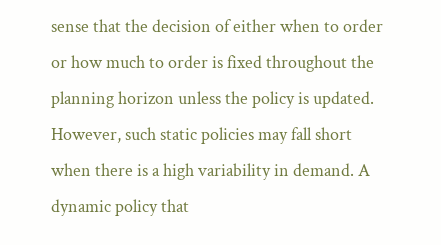sense that the decision of either when to order or how much to order is fixed throughout the planning horizon unless the policy is updated. However, such static policies may fall short when there is a high variability in demand. A dynamic policy that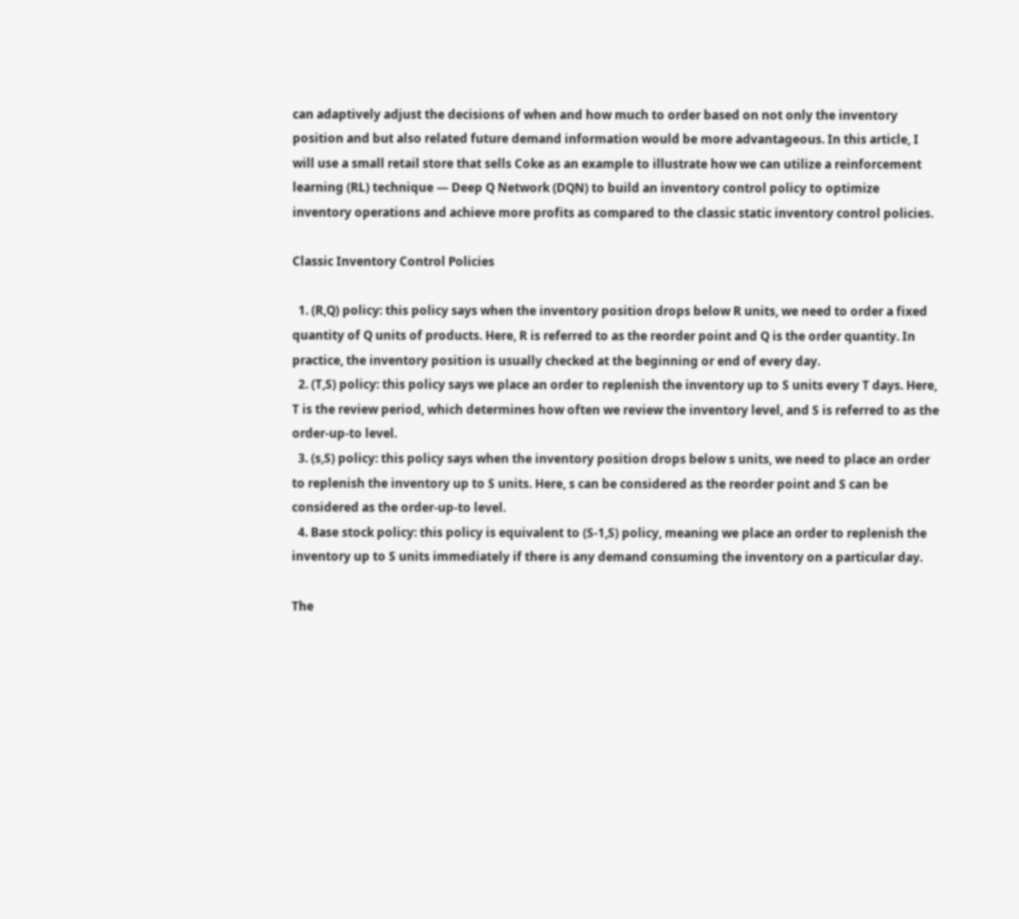can adaptively adjust the decisions of when and how much to order based on not only the inventory position and but also related future demand information would be more advantageous. In this article, I will use a small retail store that sells Coke as an example to illustrate how we can utilize a reinforcement learning (RL) technique — Deep Q Network (DQN) to build an inventory control policy to optimize inventory operations and achieve more profits as compared to the classic static inventory control policies.

Classic Inventory Control Policies

  1. (R,Q) policy: this policy says when the inventory position drops below R units, we need to order a fixed quantity of Q units of products. Here, R is referred to as the reorder point and Q is the order quantity. In practice, the inventory position is usually checked at the beginning or end of every day.
  2. (T,S) policy: this policy says we place an order to replenish the inventory up to S units every T days. Here, T is the review period, which determines how often we review the inventory level, and S is referred to as the order-up-to level.
  3. (s,S) policy: this policy says when the inventory position drops below s units, we need to place an order to replenish the inventory up to S units. Here, s can be considered as the reorder point and S can be considered as the order-up-to level.
  4. Base stock policy: this policy is equivalent to (S-1,S) policy, meaning we place an order to replenish the inventory up to S units immediately if there is any demand consuming the inventory on a particular day.

The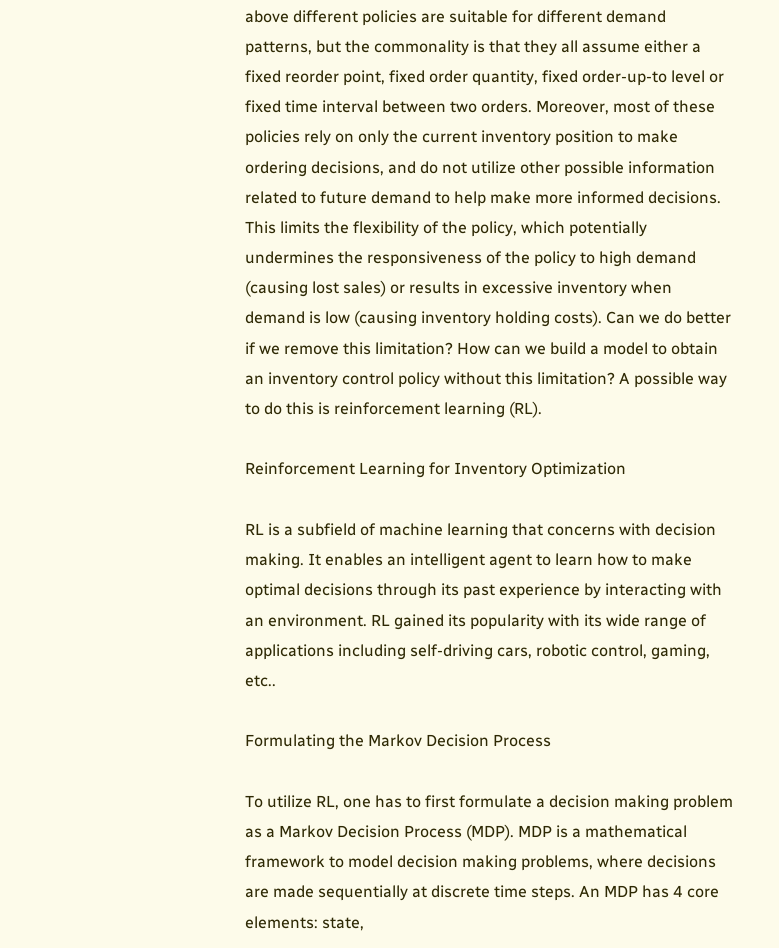above different policies are suitable for different demand patterns, but the commonality is that they all assume either a fixed reorder point, fixed order quantity, fixed order-up-to level or fixed time interval between two orders. Moreover, most of these policies rely on only the current inventory position to make ordering decisions, and do not utilize other possible information related to future demand to help make more informed decisions. This limits the flexibility of the policy, which potentially undermines the responsiveness of the policy to high demand (causing lost sales) or results in excessive inventory when demand is low (causing inventory holding costs). Can we do better if we remove this limitation? How can we build a model to obtain an inventory control policy without this limitation? A possible way to do this is reinforcement learning (RL).

Reinforcement Learning for Inventory Optimization

RL is a subfield of machine learning that concerns with decision making. It enables an intelligent agent to learn how to make optimal decisions through its past experience by interacting with an environment. RL gained its popularity with its wide range of applications including self-driving cars, robotic control, gaming, etc..

Formulating the Markov Decision Process

To utilize RL, one has to first formulate a decision making problem as a Markov Decision Process (MDP). MDP is a mathematical framework to model decision making problems, where decisions are made sequentially at discrete time steps. An MDP has 4 core elements: state,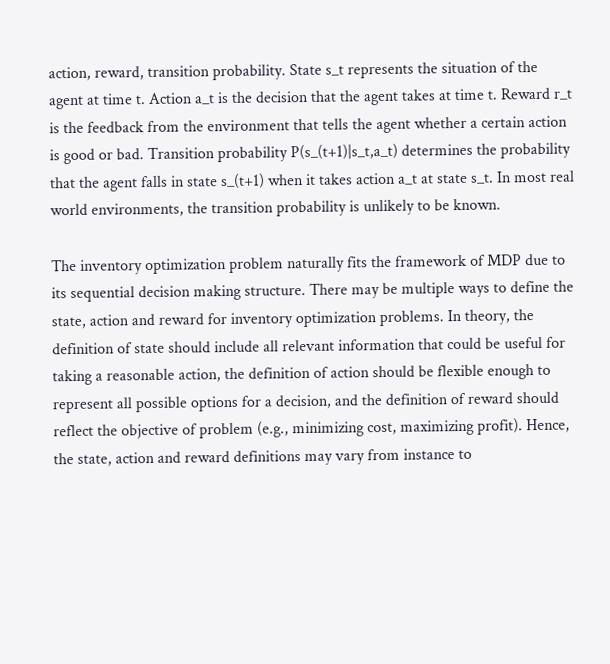action, reward, transition probability. State s_t represents the situation of the agent at time t. Action a_t is the decision that the agent takes at time t. Reward r_t is the feedback from the environment that tells the agent whether a certain action is good or bad. Transition probability P(s_(t+1)|s_t,a_t) determines the probability that the agent falls in state s_(t+1) when it takes action a_t at state s_t. In most real world environments, the transition probability is unlikely to be known.

The inventory optimization problem naturally fits the framework of MDP due to its sequential decision making structure. There may be multiple ways to define the state, action and reward for inventory optimization problems. In theory, the definition of state should include all relevant information that could be useful for taking a reasonable action, the definition of action should be flexible enough to represent all possible options for a decision, and the definition of reward should reflect the objective of problem (e.g., minimizing cost, maximizing profit). Hence, the state, action and reward definitions may vary from instance to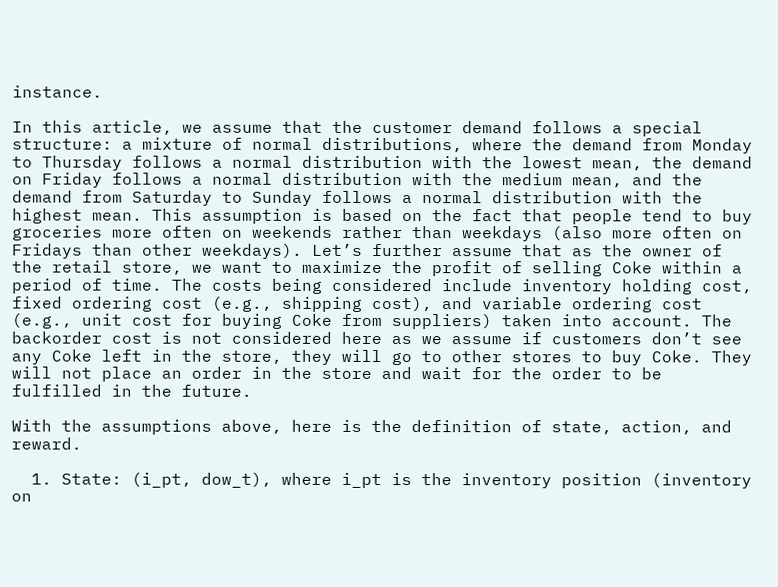instance.

In this article, we assume that the customer demand follows a special structure: a mixture of normal distributions, where the demand from Monday to Thursday follows a normal distribution with the lowest mean, the demand on Friday follows a normal distribution with the medium mean, and the demand from Saturday to Sunday follows a normal distribution with the highest mean. This assumption is based on the fact that people tend to buy groceries more often on weekends rather than weekdays (also more often on Fridays than other weekdays). Let’s further assume that as the owner of the retail store, we want to maximize the profit of selling Coke within a period of time. The costs being considered include inventory holding cost, fixed ordering cost (e.g., shipping cost), and variable ordering cost (e.g., unit cost for buying Coke from suppliers) taken into account. The backorder cost is not considered here as we assume if customers don’t see any Coke left in the store, they will go to other stores to buy Coke. They will not place an order in the store and wait for the order to be fulfilled in the future.

With the assumptions above, here is the definition of state, action, and reward.

  1. State: (i_pt, dow_t), where i_pt is the inventory position (inventory on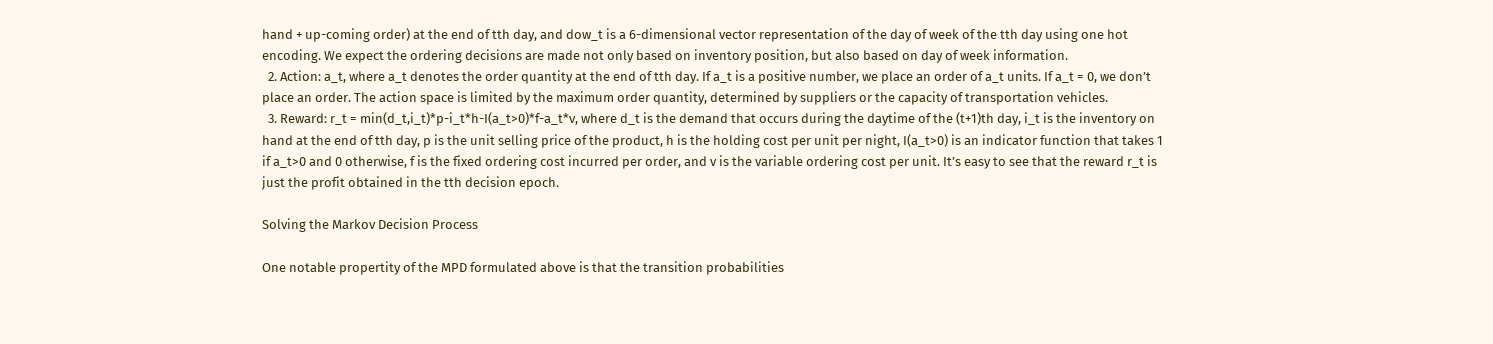hand + up-coming order) at the end of tth day, and dow_t is a 6-dimensional vector representation of the day of week of the tth day using one hot encoding. We expect the ordering decisions are made not only based on inventory position, but also based on day of week information.
  2. Action: a_t, where a_t denotes the order quantity at the end of tth day. If a_t is a positive number, we place an order of a_t units. If a_t = 0, we don’t place an order. The action space is limited by the maximum order quantity, determined by suppliers or the capacity of transportation vehicles.
  3. Reward: r_t = min(d_t,i_t)*p-i_t*h-I(a_t>0)*f-a_t*v, where d_t is the demand that occurs during the daytime of the (t+1)th day, i_t is the inventory on hand at the end of tth day, p is the unit selling price of the product, h is the holding cost per unit per night, I(a_t>0) is an indicator function that takes 1 if a_t>0 and 0 otherwise, f is the fixed ordering cost incurred per order, and v is the variable ordering cost per unit. It’s easy to see that the reward r_t is just the profit obtained in the tth decision epoch.

Solving the Markov Decision Process

One notable propertity of the MPD formulated above is that the transition probabilities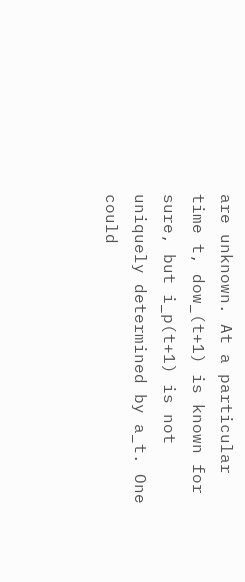are unknown. At a particular time t, dow_(t+1) is known for sure, but i_p(t+1) is not uniquely determined by a_t. One could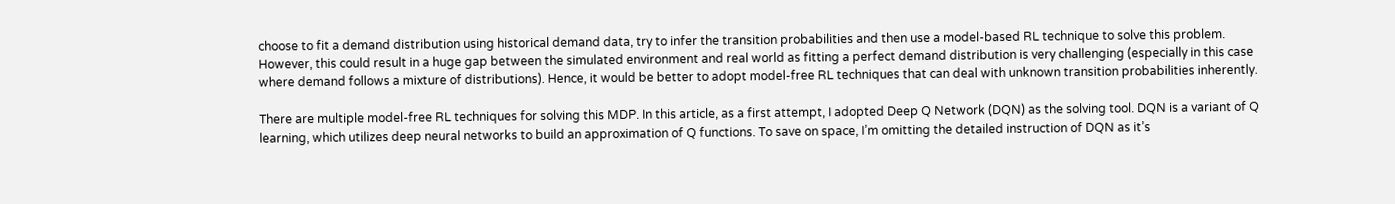choose to fit a demand distribution using historical demand data, try to infer the transition probabilities and then use a model-based RL technique to solve this problem. However, this could result in a huge gap between the simulated environment and real world as fitting a perfect demand distribution is very challenging (especially in this case where demand follows a mixture of distributions). Hence, it would be better to adopt model-free RL techniques that can deal with unknown transition probabilities inherently.

There are multiple model-free RL techniques for solving this MDP. In this article, as a first attempt, I adopted Deep Q Network (DQN) as the solving tool. DQN is a variant of Q learning, which utilizes deep neural networks to build an approximation of Q functions. To save on space, I’m omitting the detailed instruction of DQN as it’s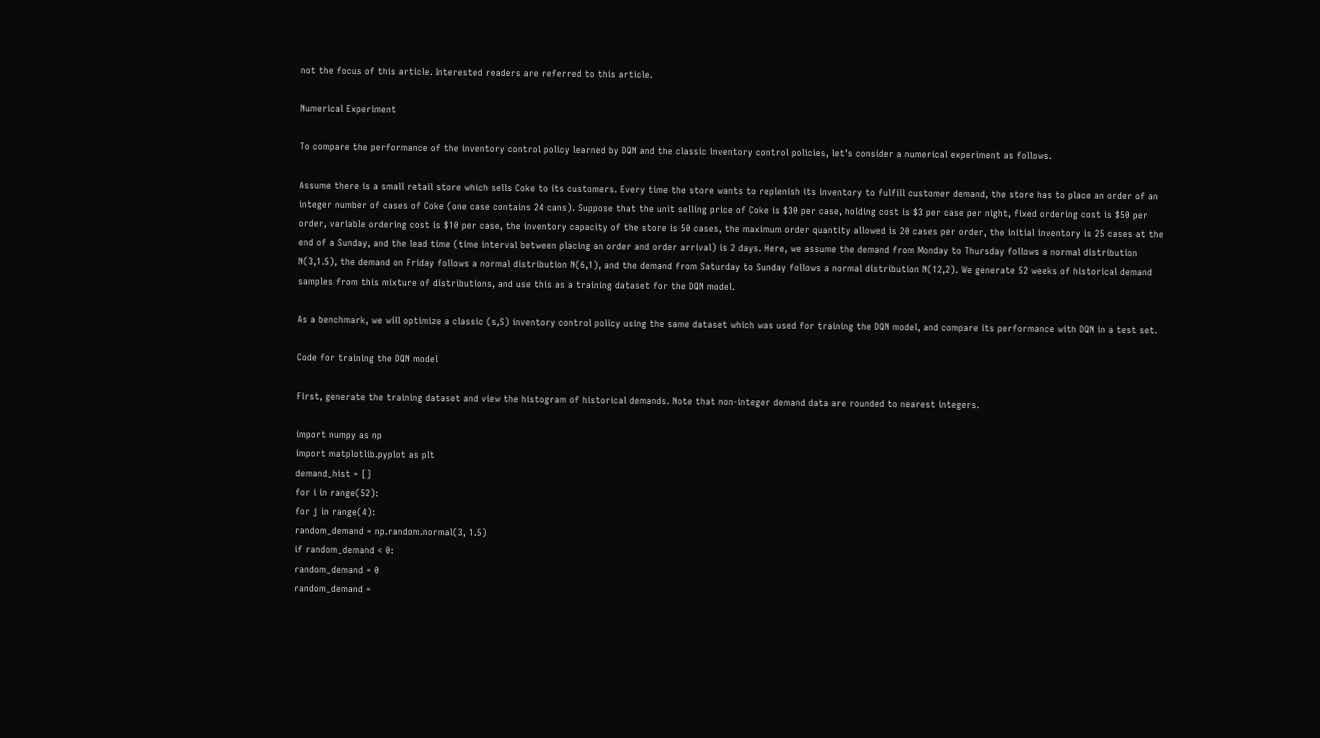not the focus of this article. Interested readers are referred to this article.

Numerical Experiment

To compare the performance of the inventory control policy learned by DQN and the classic inventory control policies, let’s consider a numerical experiment as follows.

Assume there is a small retail store which sells Coke to its customers. Every time the store wants to replenish its inventory to fulfill customer demand, the store has to place an order of an integer number of cases of Coke (one case contains 24 cans). Suppose that the unit selling price of Coke is $30 per case, holding cost is $3 per case per night, fixed ordering cost is $50 per order, variable ordering cost is $10 per case, the inventory capacity of the store is 50 cases, the maximum order quantity allowed is 20 cases per order, the initial inventory is 25 cases at the end of a Sunday, and the lead time (time interval between placing an order and order arrival) is 2 days. Here, we assume the demand from Monday to Thursday follows a normal distribution N(3,1.5), the demand on Friday follows a normal distribution N(6,1), and the demand from Saturday to Sunday follows a normal distribution N(12,2). We generate 52 weeks of historical demand samples from this mixture of distributions, and use this as a training dataset for the DQN model.

As a benchmark, we will optimize a classic (s,S) inventory control policy using the same dataset which was used for training the DQN model, and compare its performance with DQN in a test set.

Code for training the DQN model

First, generate the training dataset and view the histogram of historical demands. Note that non-integer demand data are rounded to nearest integers.

import numpy as np
import matplotlib.pyplot as plt
demand_hist = []
for i in range(52):
for j in range(4):
random_demand = np.random.normal(3, 1.5)
if random_demand < 0:
random_demand = 0
random_demand =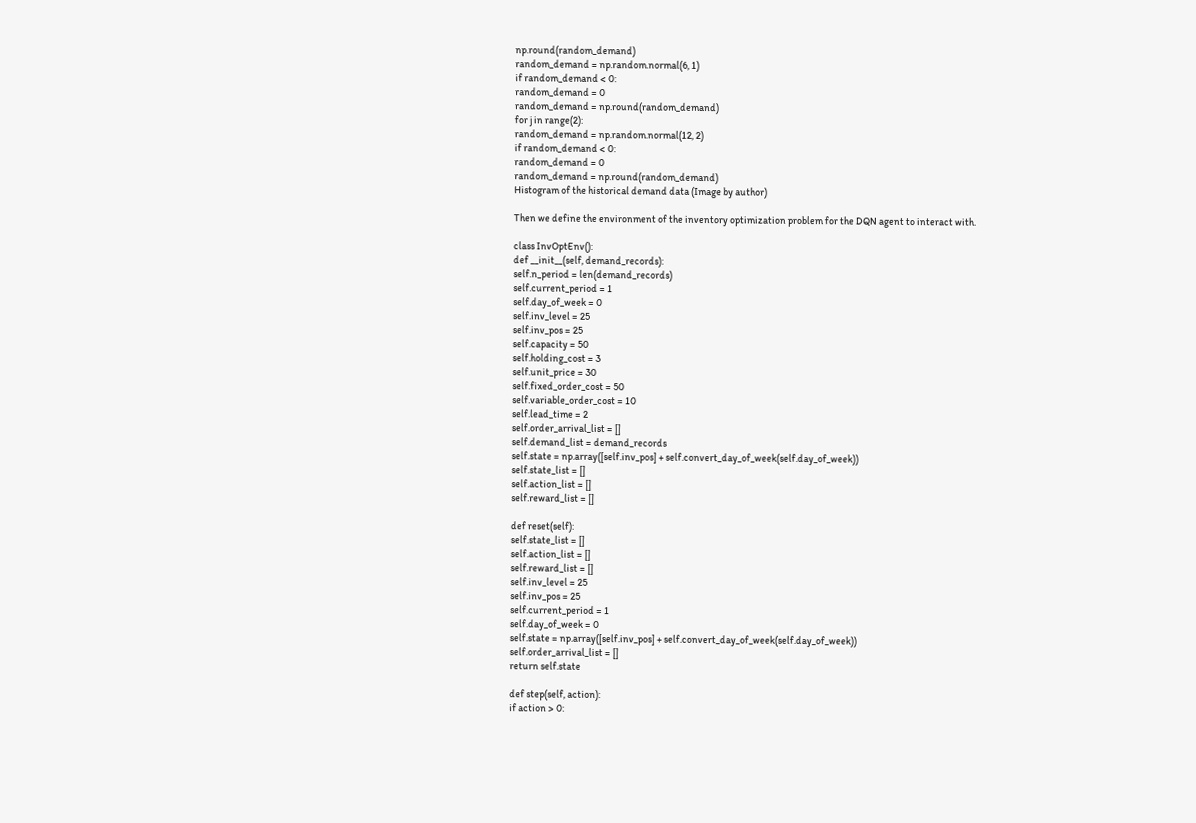np.round(random_demand)
random_demand = np.random.normal(6, 1)
if random_demand < 0:
random_demand = 0
random_demand = np.round(random_demand)
for j in range(2):
random_demand = np.random.normal(12, 2)
if random_demand < 0:
random_demand = 0
random_demand = np.round(random_demand)
Histogram of the historical demand data (Image by author)

Then we define the environment of the inventory optimization problem for the DQN agent to interact with.

class InvOptEnv():
def __init__(self, demand_records):
self.n_period = len(demand_records)
self.current_period = 1
self.day_of_week = 0
self.inv_level = 25
self.inv_pos = 25
self.capacity = 50
self.holding_cost = 3
self.unit_price = 30
self.fixed_order_cost = 50
self.variable_order_cost = 10
self.lead_time = 2
self.order_arrival_list = []
self.demand_list = demand_records
self.state = np.array([self.inv_pos] + self.convert_day_of_week(self.day_of_week))
self.state_list = []
self.action_list = []
self.reward_list = []

def reset(self):
self.state_list = []
self.action_list = []
self.reward_list = []
self.inv_level = 25
self.inv_pos = 25
self.current_period = 1
self.day_of_week = 0
self.state = np.array([self.inv_pos] + self.convert_day_of_week(self.day_of_week))
self.order_arrival_list = []
return self.state

def step(self, action):
if action > 0: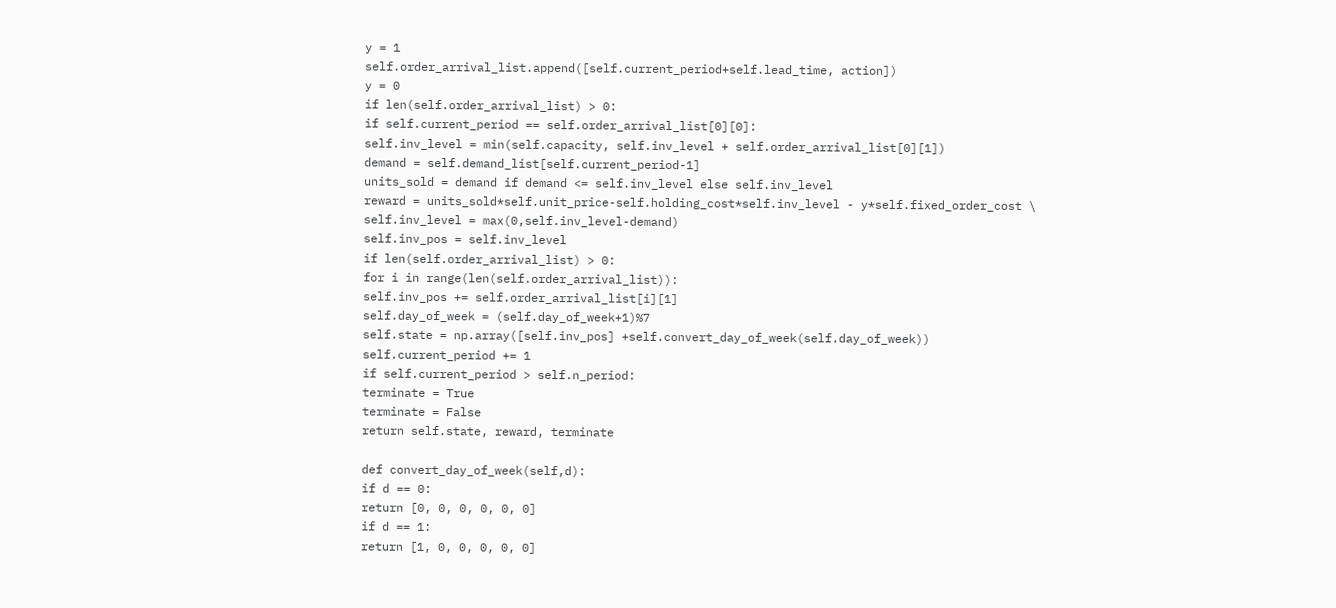y = 1
self.order_arrival_list.append([self.current_period+self.lead_time, action])
y = 0
if len(self.order_arrival_list) > 0:
if self.current_period == self.order_arrival_list[0][0]:
self.inv_level = min(self.capacity, self.inv_level + self.order_arrival_list[0][1])
demand = self.demand_list[self.current_period-1]
units_sold = demand if demand <= self.inv_level else self.inv_level
reward = units_sold*self.unit_price-self.holding_cost*self.inv_level - y*self.fixed_order_cost \
self.inv_level = max(0,self.inv_level-demand)
self.inv_pos = self.inv_level
if len(self.order_arrival_list) > 0:
for i in range(len(self.order_arrival_list)):
self.inv_pos += self.order_arrival_list[i][1]
self.day_of_week = (self.day_of_week+1)%7
self.state = np.array([self.inv_pos] +self.convert_day_of_week(self.day_of_week))
self.current_period += 1
if self.current_period > self.n_period:
terminate = True
terminate = False
return self.state, reward, terminate

def convert_day_of_week(self,d):
if d == 0:
return [0, 0, 0, 0, 0, 0]
if d == 1:
return [1, 0, 0, 0, 0, 0]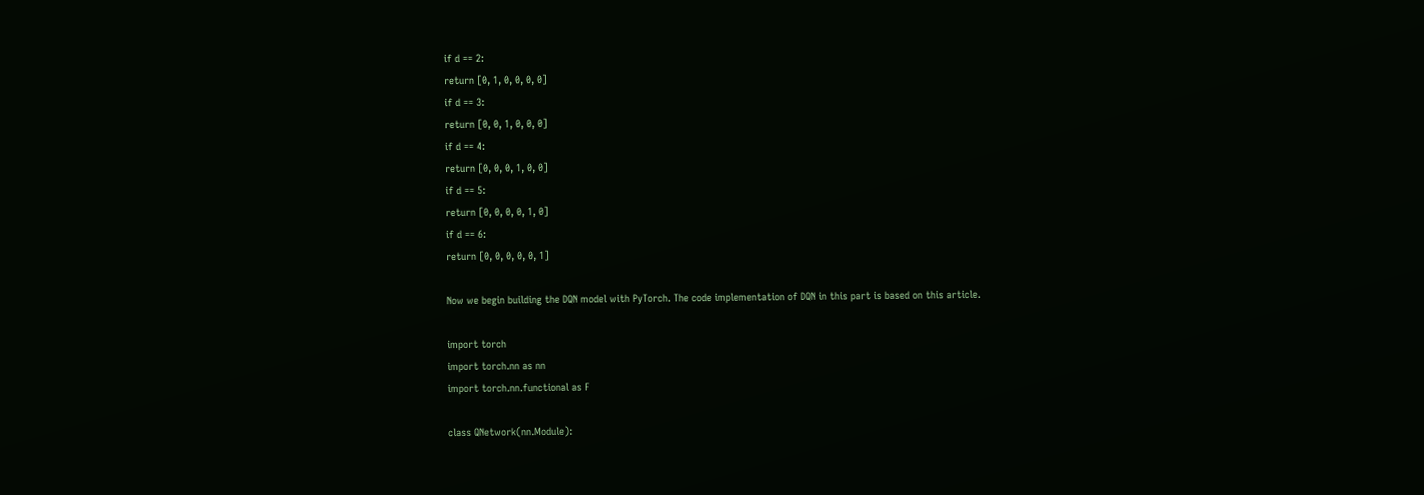if d == 2:
return [0, 1, 0, 0, 0, 0]
if d == 3:
return [0, 0, 1, 0, 0, 0]
if d == 4:
return [0, 0, 0, 1, 0, 0]
if d == 5:
return [0, 0, 0, 0, 1, 0]
if d == 6:
return [0, 0, 0, 0, 0, 1]

Now we begin building the DQN model with PyTorch. The code implementation of DQN in this part is based on this article.

import torch
import torch.nn as nn
import torch.nn.functional as F

class QNetwork(nn.Module):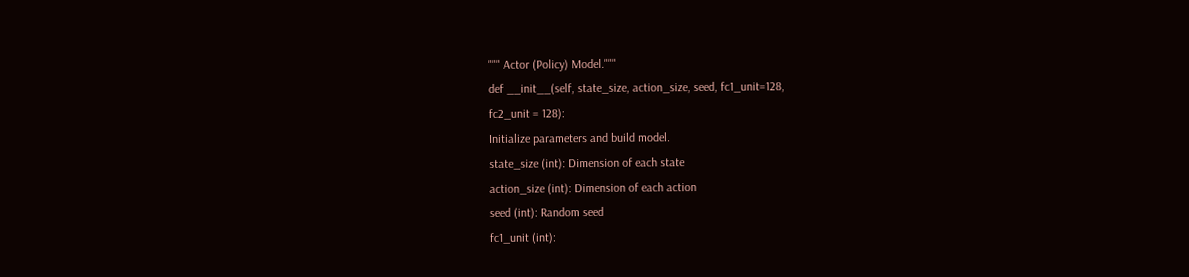""" Actor (Policy) Model."""
def __init__(self, state_size, action_size, seed, fc1_unit=128,
fc2_unit = 128):
Initialize parameters and build model.
state_size (int): Dimension of each state
action_size (int): Dimension of each action
seed (int): Random seed
fc1_unit (int):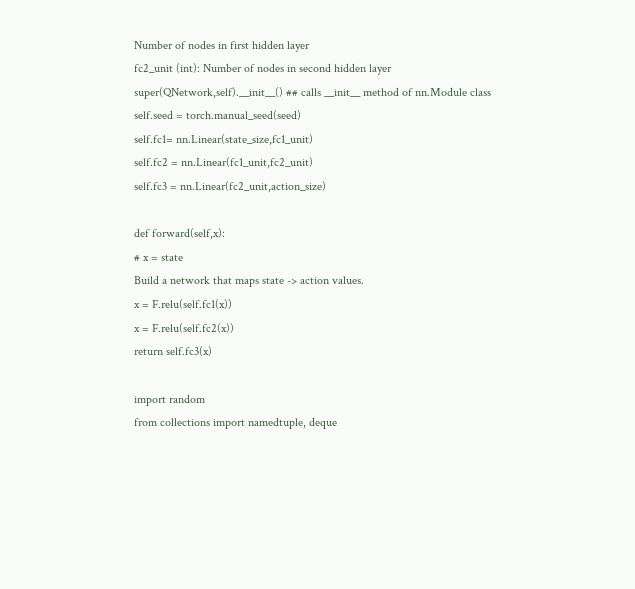Number of nodes in first hidden layer
fc2_unit (int): Number of nodes in second hidden layer
super(QNetwork,self).__init__() ## calls __init__ method of nn.Module class
self.seed = torch.manual_seed(seed)
self.fc1= nn.Linear(state_size,fc1_unit)
self.fc2 = nn.Linear(fc1_unit,fc2_unit)
self.fc3 = nn.Linear(fc2_unit,action_size)

def forward(self,x):
# x = state
Build a network that maps state -> action values.
x = F.relu(self.fc1(x))
x = F.relu(self.fc2(x))
return self.fc3(x)

import random
from collections import namedtuple, deque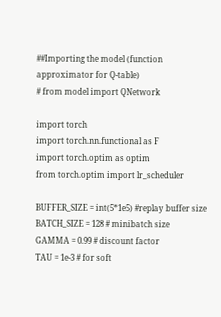##Importing the model (function approximator for Q-table)
# from model import QNetwork

import torch
import torch.nn.functional as F
import torch.optim as optim
from torch.optim import lr_scheduler

BUFFER_SIZE = int(5*1e5) #replay buffer size
BATCH_SIZE = 128 # minibatch size
GAMMA = 0.99 # discount factor
TAU = 1e-3 # for soft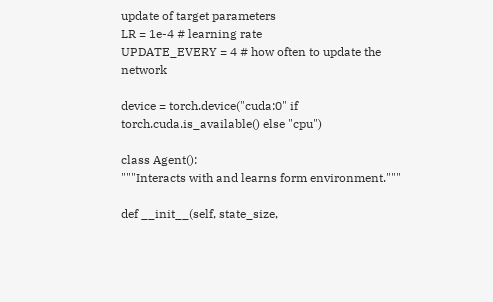update of target parameters
LR = 1e-4 # learning rate
UPDATE_EVERY = 4 # how often to update the network

device = torch.device("cuda:0" if torch.cuda.is_available() else "cpu")

class Agent():
"""Interacts with and learns form environment."""

def __init__(self, state_size,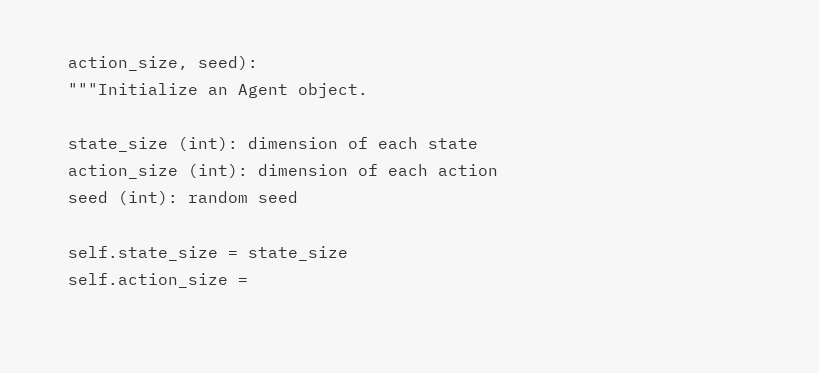action_size, seed):
"""Initialize an Agent object.

state_size (int): dimension of each state
action_size (int): dimension of each action
seed (int): random seed

self.state_size = state_size
self.action_size =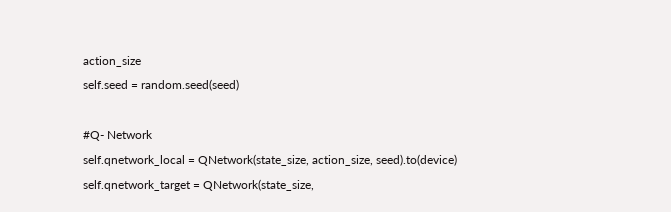action_size
self.seed = random.seed(seed)

#Q- Network
self.qnetwork_local = QNetwork(state_size, action_size, seed).to(device)
self.qnetwork_target = QNetwork(state_size,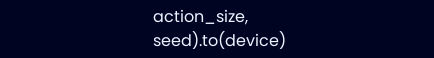action_size, seed).to(device)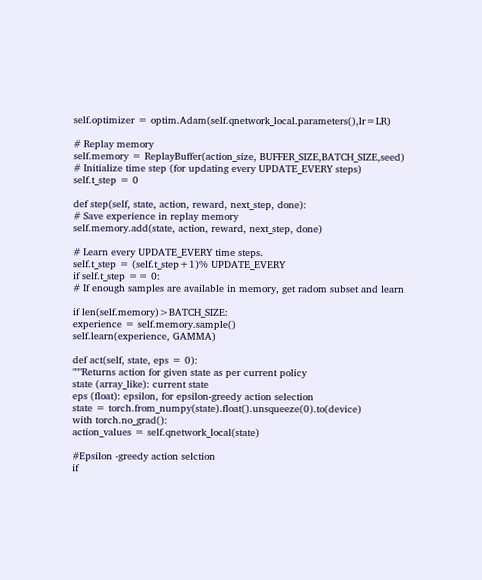self.optimizer = optim.Adam(self.qnetwork_local.parameters(),lr=LR)

# Replay memory
self.memory = ReplayBuffer(action_size, BUFFER_SIZE,BATCH_SIZE,seed)
# Initialize time step (for updating every UPDATE_EVERY steps)
self.t_step = 0

def step(self, state, action, reward, next_step, done):
# Save experience in replay memory
self.memory.add(state, action, reward, next_step, done)

# Learn every UPDATE_EVERY time steps.
self.t_step = (self.t_step+1)% UPDATE_EVERY
if self.t_step == 0:
# If enough samples are available in memory, get radom subset and learn

if len(self.memory)>BATCH_SIZE:
experience = self.memory.sample()
self.learn(experience, GAMMA)

def act(self, state, eps = 0):
"""Returns action for given state as per current policy
state (array_like): current state
eps (float): epsilon, for epsilon-greedy action selection
state = torch.from_numpy(state).float().unsqueeze(0).to(device)
with torch.no_grad():
action_values = self.qnetwork_local(state)

#Epsilon -greedy action selction
if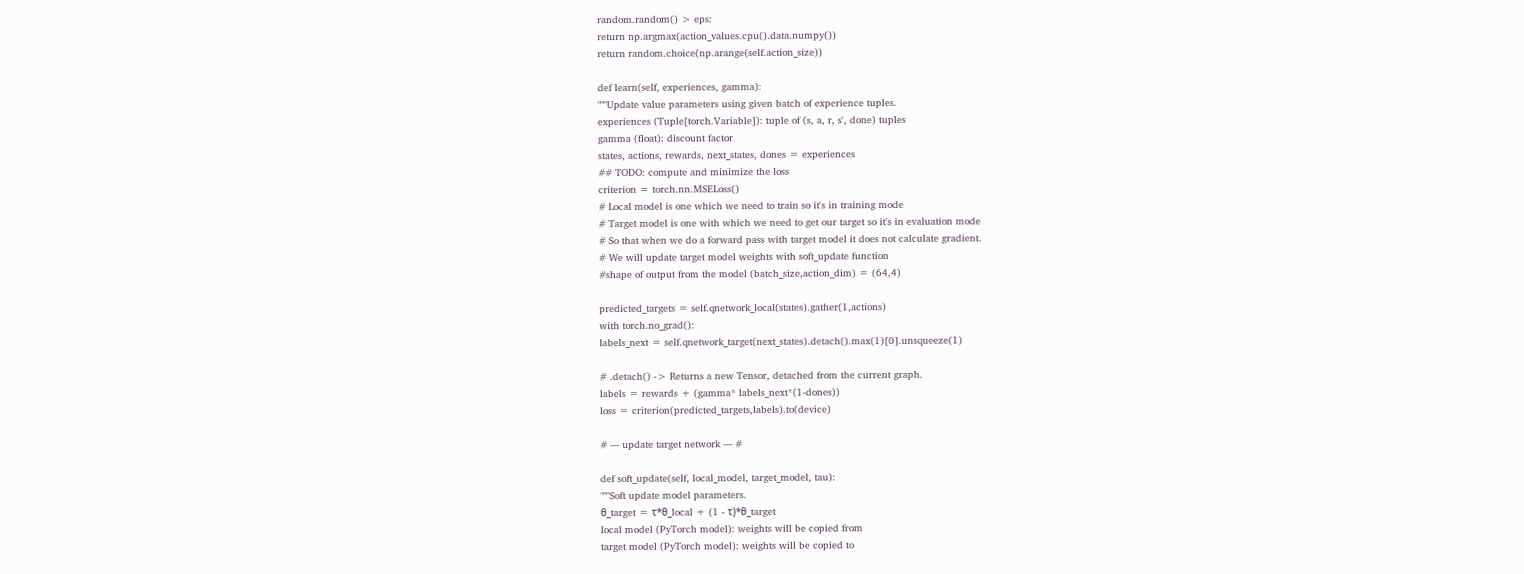random.random() > eps:
return np.argmax(action_values.cpu().data.numpy())
return random.choice(np.arange(self.action_size))

def learn(self, experiences, gamma):
"""Update value parameters using given batch of experience tuples.
experiences (Tuple[torch.Variable]): tuple of (s, a, r, s', done) tuples
gamma (float): discount factor
states, actions, rewards, next_states, dones = experiences
## TODO: compute and minimize the loss
criterion = torch.nn.MSELoss()
# Local model is one which we need to train so it's in training mode
# Target model is one with which we need to get our target so it's in evaluation mode
# So that when we do a forward pass with target model it does not calculate gradient.
# We will update target model weights with soft_update function
#shape of output from the model (batch_size,action_dim) = (64,4)

predicted_targets = self.qnetwork_local(states).gather(1,actions)
with torch.no_grad():
labels_next = self.qnetwork_target(next_states).detach().max(1)[0].unsqueeze(1)

# .detach() -> Returns a new Tensor, detached from the current graph.
labels = rewards + (gamma* labels_next*(1-dones))
loss = criterion(predicted_targets,labels).to(device)

# --- update target network --- #

def soft_update(self, local_model, target_model, tau):
"""Soft update model parameters.
θ_target = τ*θ_local + (1 - τ)*θ_target
local model (PyTorch model): weights will be copied from
target model (PyTorch model): weights will be copied to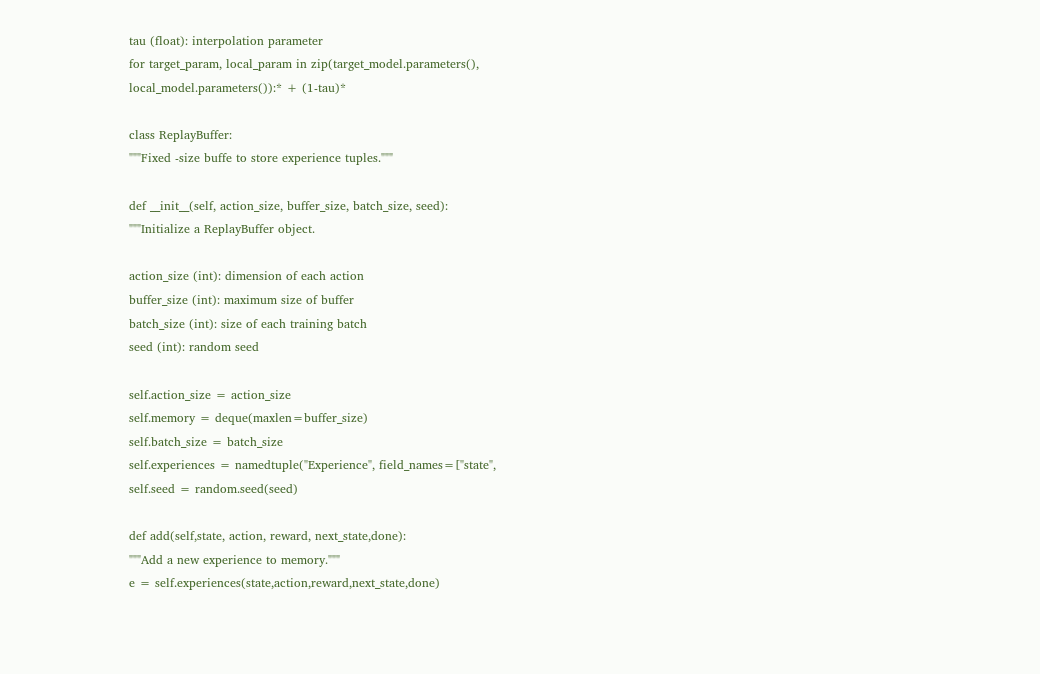tau (float): interpolation parameter
for target_param, local_param in zip(target_model.parameters(),
local_model.parameters()):* + (1-tau)*

class ReplayBuffer:
"""Fixed -size buffe to store experience tuples."""

def __init__(self, action_size, buffer_size, batch_size, seed):
"""Initialize a ReplayBuffer object.

action_size (int): dimension of each action
buffer_size (int): maximum size of buffer
batch_size (int): size of each training batch
seed (int): random seed

self.action_size = action_size
self.memory = deque(maxlen=buffer_size)
self.batch_size = batch_size
self.experiences = namedtuple("Experience", field_names=["state",
self.seed = random.seed(seed)

def add(self,state, action, reward, next_state,done):
"""Add a new experience to memory."""
e = self.experiences(state,action,reward,next_state,done)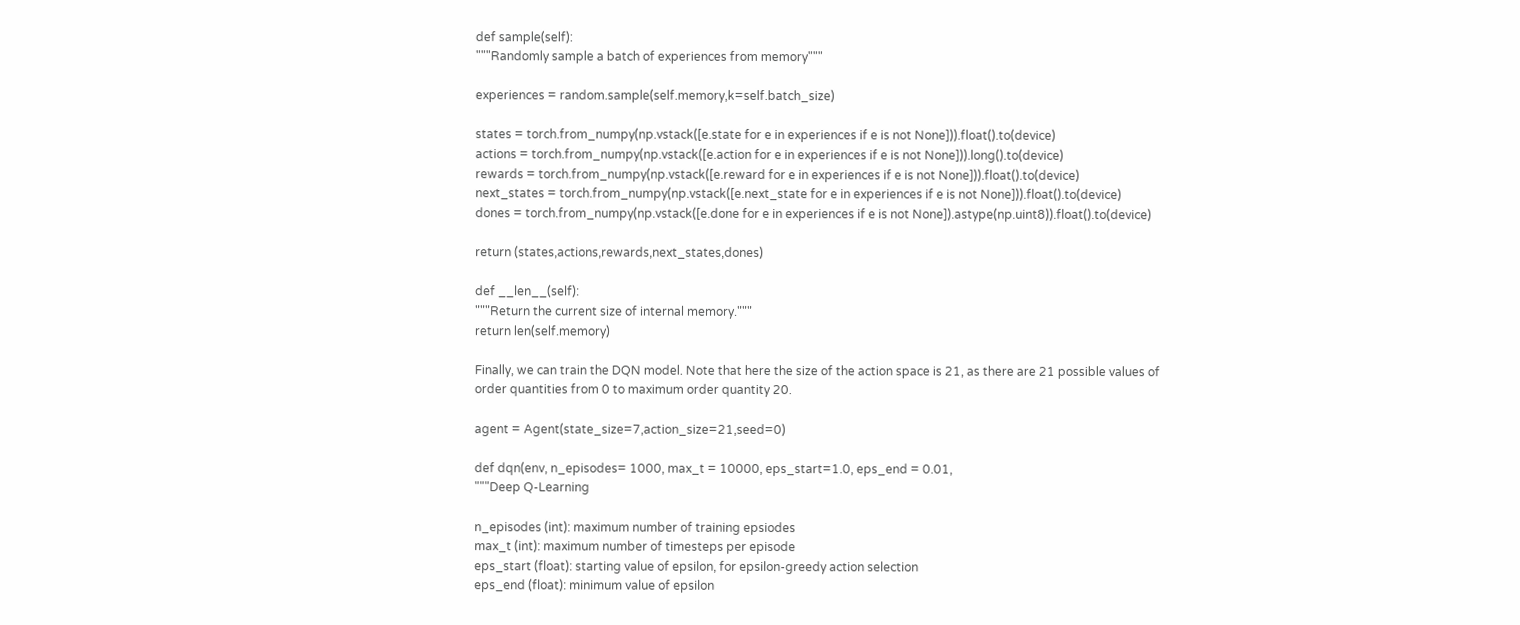def sample(self):
"""Randomly sample a batch of experiences from memory"""

experiences = random.sample(self.memory,k=self.batch_size)

states = torch.from_numpy(np.vstack([e.state for e in experiences if e is not None])).float().to(device)
actions = torch.from_numpy(np.vstack([e.action for e in experiences if e is not None])).long().to(device)
rewards = torch.from_numpy(np.vstack([e.reward for e in experiences if e is not None])).float().to(device)
next_states = torch.from_numpy(np.vstack([e.next_state for e in experiences if e is not None])).float().to(device)
dones = torch.from_numpy(np.vstack([e.done for e in experiences if e is not None]).astype(np.uint8)).float().to(device)

return (states,actions,rewards,next_states,dones)

def __len__(self):
"""Return the current size of internal memory."""
return len(self.memory)

Finally, we can train the DQN model. Note that here the size of the action space is 21, as there are 21 possible values of order quantities from 0 to maximum order quantity 20.

agent = Agent(state_size=7,action_size=21,seed=0)

def dqn(env, n_episodes= 1000, max_t = 10000, eps_start=1.0, eps_end = 0.01,
"""Deep Q-Learning

n_episodes (int): maximum number of training epsiodes
max_t (int): maximum number of timesteps per episode
eps_start (float): starting value of epsilon, for epsilon-greedy action selection
eps_end (float): minimum value of epsilon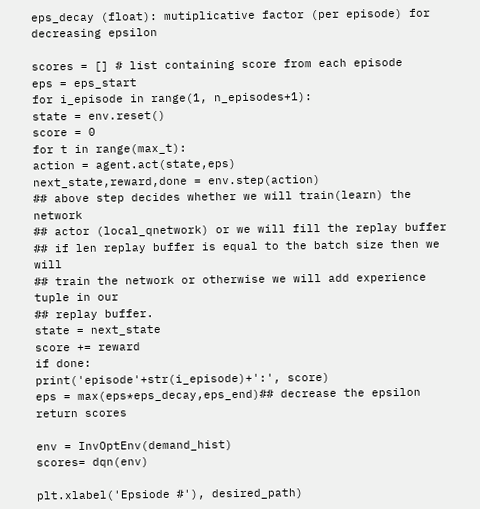eps_decay (float): mutiplicative factor (per episode) for decreasing epsilon

scores = [] # list containing score from each episode
eps = eps_start
for i_episode in range(1, n_episodes+1):
state = env.reset()
score = 0
for t in range(max_t):
action = agent.act(state,eps)
next_state,reward,done = env.step(action)
## above step decides whether we will train(learn) the network
## actor (local_qnetwork) or we will fill the replay buffer
## if len replay buffer is equal to the batch size then we will
## train the network or otherwise we will add experience tuple in our
## replay buffer.
state = next_state
score += reward
if done:
print('episode'+str(i_episode)+':', score)
eps = max(eps*eps_decay,eps_end)## decrease the epsilon
return scores

env = InvOptEnv(demand_hist)
scores= dqn(env)

plt.xlabel('Epsiode #'), desired_path)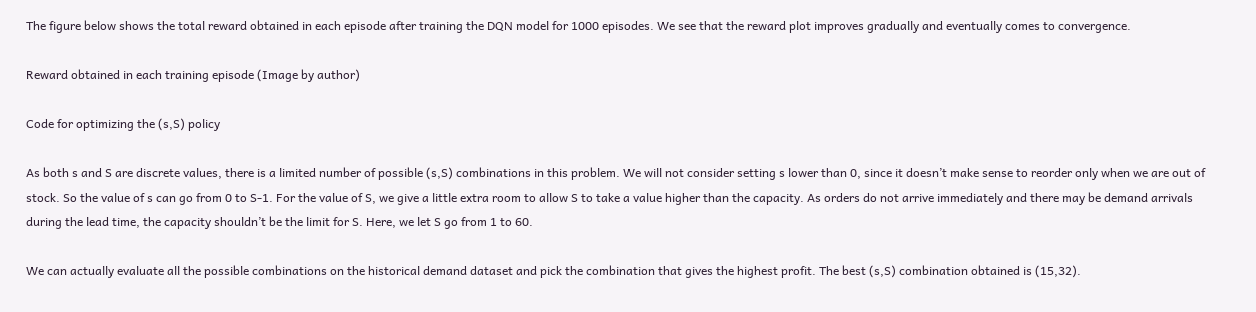The figure below shows the total reward obtained in each episode after training the DQN model for 1000 episodes. We see that the reward plot improves gradually and eventually comes to convergence.

Reward obtained in each training episode (Image by author)

Code for optimizing the (s,S) policy

As both s and S are discrete values, there is a limited number of possible (s,S) combinations in this problem. We will not consider setting s lower than 0, since it doesn’t make sense to reorder only when we are out of stock. So the value of s can go from 0 to S-1. For the value of S, we give a little extra room to allow S to take a value higher than the capacity. As orders do not arrive immediately and there may be demand arrivals during the lead time, the capacity shouldn’t be the limit for S. Here, we let S go from 1 to 60.

We can actually evaluate all the possible combinations on the historical demand dataset and pick the combination that gives the highest profit. The best (s,S) combination obtained is (15,32).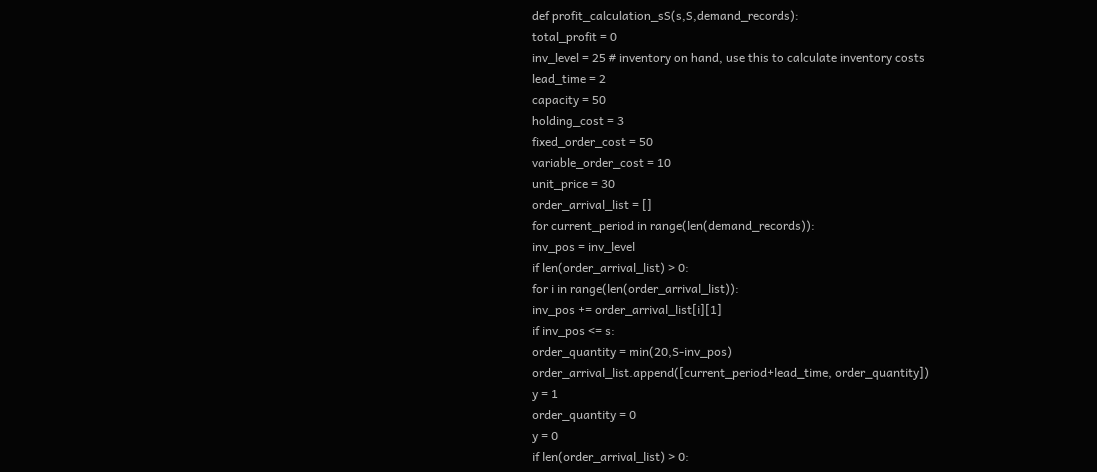def profit_calculation_sS(s,S,demand_records):
total_profit = 0
inv_level = 25 # inventory on hand, use this to calculate inventory costs
lead_time = 2
capacity = 50
holding_cost = 3
fixed_order_cost = 50
variable_order_cost = 10
unit_price = 30
order_arrival_list = []
for current_period in range(len(demand_records)):
inv_pos = inv_level
if len(order_arrival_list) > 0:
for i in range(len(order_arrival_list)):
inv_pos += order_arrival_list[i][1]
if inv_pos <= s:
order_quantity = min(20,S-inv_pos)
order_arrival_list.append([current_period+lead_time, order_quantity])
y = 1
order_quantity = 0
y = 0
if len(order_arrival_list) > 0: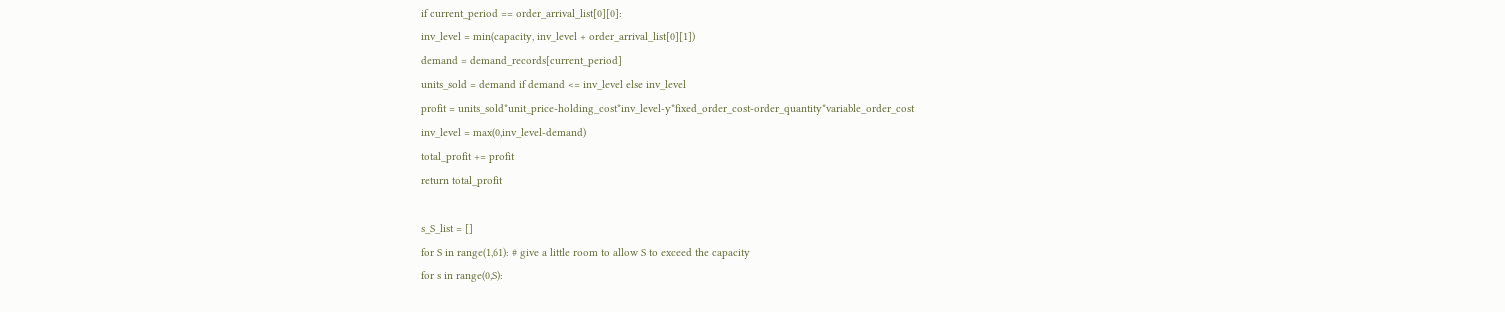if current_period == order_arrival_list[0][0]:
inv_level = min(capacity, inv_level + order_arrival_list[0][1])
demand = demand_records[current_period]
units_sold = demand if demand <= inv_level else inv_level
profit = units_sold*unit_price-holding_cost*inv_level-y*fixed_order_cost-order_quantity*variable_order_cost
inv_level = max(0,inv_level-demand)
total_profit += profit
return total_profit

s_S_list = []
for S in range(1,61): # give a little room to allow S to exceed the capacity
for s in range(0,S):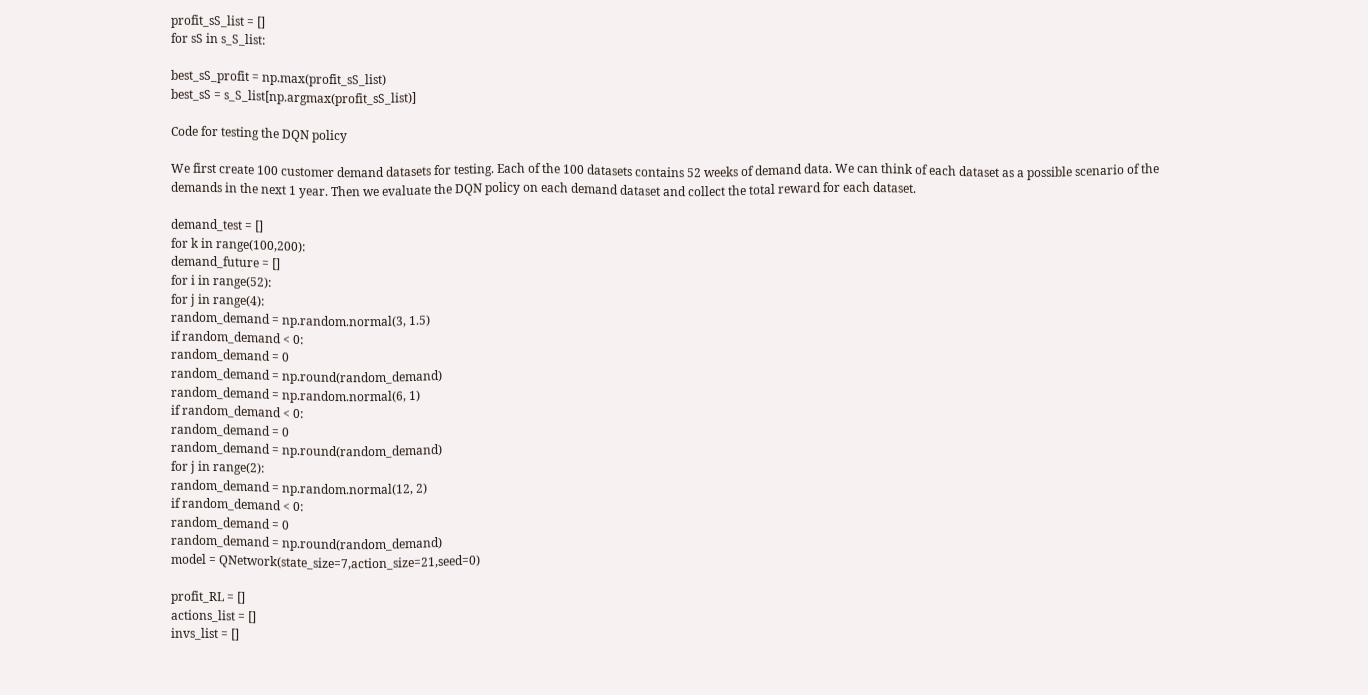profit_sS_list = []
for sS in s_S_list:

best_sS_profit = np.max(profit_sS_list)
best_sS = s_S_list[np.argmax(profit_sS_list)]

Code for testing the DQN policy

We first create 100 customer demand datasets for testing. Each of the 100 datasets contains 52 weeks of demand data. We can think of each dataset as a possible scenario of the demands in the next 1 year. Then we evaluate the DQN policy on each demand dataset and collect the total reward for each dataset.

demand_test = []
for k in range(100,200):
demand_future = []
for i in range(52):
for j in range(4):
random_demand = np.random.normal(3, 1.5)
if random_demand < 0:
random_demand = 0
random_demand = np.round(random_demand)
random_demand = np.random.normal(6, 1)
if random_demand < 0:
random_demand = 0
random_demand = np.round(random_demand)
for j in range(2):
random_demand = np.random.normal(12, 2)
if random_demand < 0:
random_demand = 0
random_demand = np.round(random_demand)
model = QNetwork(state_size=7,action_size=21,seed=0)

profit_RL = []
actions_list = []
invs_list = []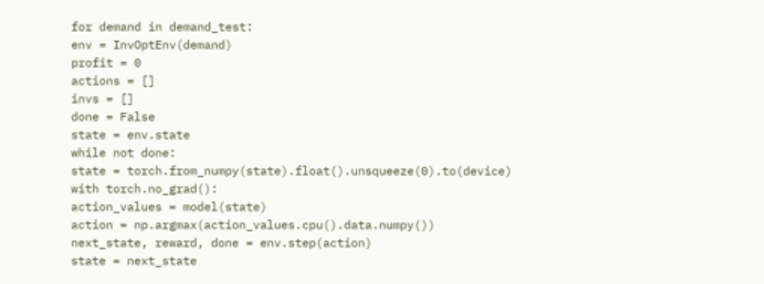for demand in demand_test:
env = InvOptEnv(demand)
profit = 0
actions = []
invs = []
done = False
state = env.state
while not done:
state = torch.from_numpy(state).float().unsqueeze(0).to(device)
with torch.no_grad():
action_values = model(state)
action = np.argmax(action_values.cpu().data.numpy())
next_state, reward, done = env.step(action)
state = next_state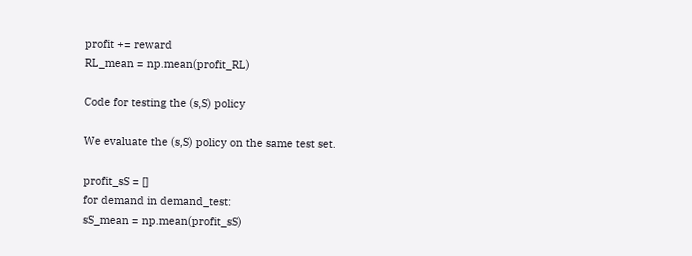profit += reward
RL_mean = np.mean(profit_RL)

Code for testing the (s,S) policy

We evaluate the (s,S) policy on the same test set.

profit_sS = []
for demand in demand_test:
sS_mean = np.mean(profit_sS)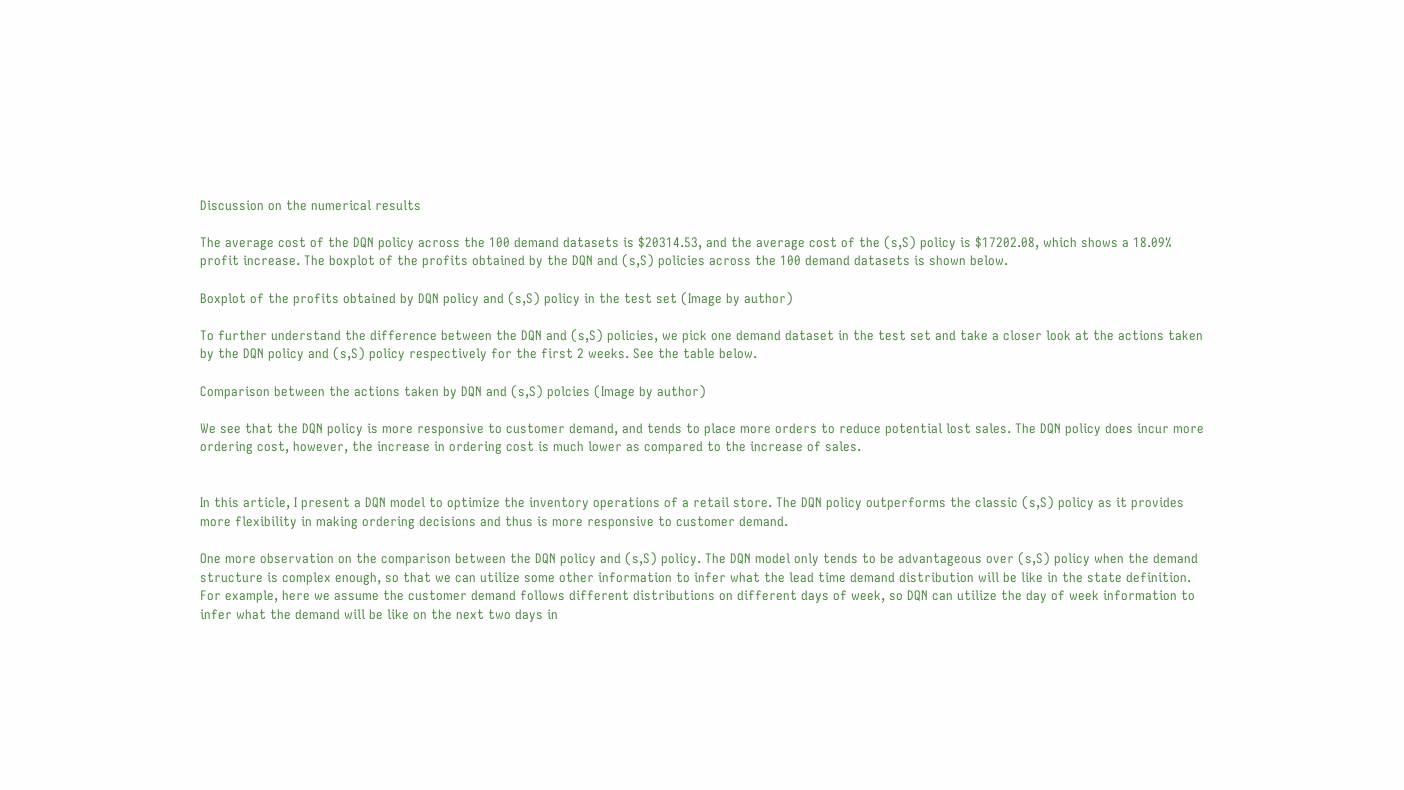Discussion on the numerical results

The average cost of the DQN policy across the 100 demand datasets is $20314.53, and the average cost of the (s,S) policy is $17202.08, which shows a 18.09% profit increase. The boxplot of the profits obtained by the DQN and (s,S) policies across the 100 demand datasets is shown below.

Boxplot of the profits obtained by DQN policy and (s,S) policy in the test set (Image by author)

To further understand the difference between the DQN and (s,S) policies, we pick one demand dataset in the test set and take a closer look at the actions taken by the DQN policy and (s,S) policy respectively for the first 2 weeks. See the table below.

Comparison between the actions taken by DQN and (s,S) polcies (Image by author)

We see that the DQN policy is more responsive to customer demand, and tends to place more orders to reduce potential lost sales. The DQN policy does incur more ordering cost, however, the increase in ordering cost is much lower as compared to the increase of sales.


In this article, I present a DQN model to optimize the inventory operations of a retail store. The DQN policy outperforms the classic (s,S) policy as it provides more flexibility in making ordering decisions and thus is more responsive to customer demand.

One more observation on the comparison between the DQN policy and (s,S) policy. The DQN model only tends to be advantageous over (s,S) policy when the demand structure is complex enough, so that we can utilize some other information to infer what the lead time demand distribution will be like in the state definition. For example, here we assume the customer demand follows different distributions on different days of week, so DQN can utilize the day of week information to infer what the demand will be like on the next two days in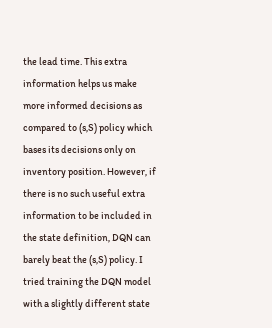the lead time. This extra information helps us make more informed decisions as compared to (s,S) policy which bases its decisions only on inventory position. However, if there is no such useful extra information to be included in the state definition, DQN can barely beat the (s,S) policy. I tried training the DQN model with a slightly different state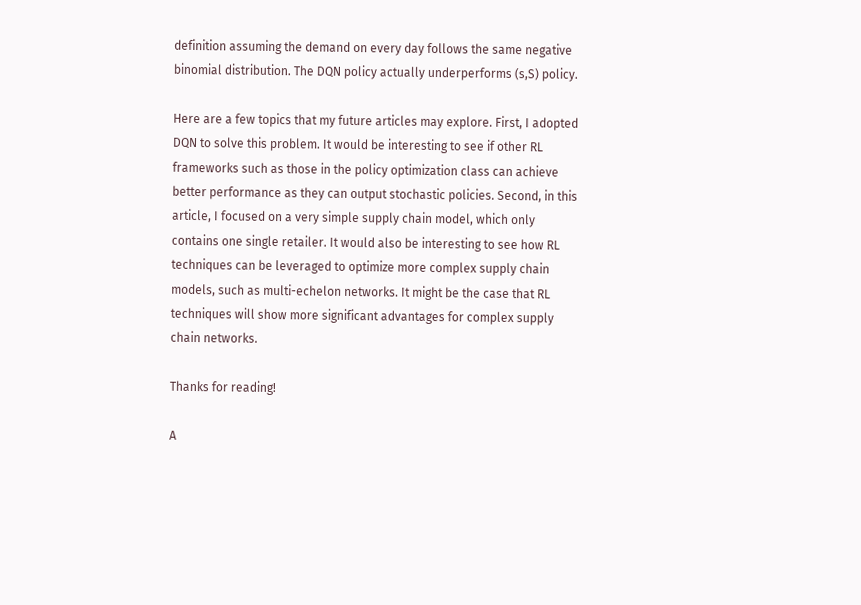definition assuming the demand on every day follows the same negative binomial distribution. The DQN policy actually underperforms (s,S) policy.

Here are a few topics that my future articles may explore. First, I adopted DQN to solve this problem. It would be interesting to see if other RL frameworks such as those in the policy optimization class can achieve better performance as they can output stochastic policies. Second, in this article, I focused on a very simple supply chain model, which only contains one single retailer. It would also be interesting to see how RL techniques can be leveraged to optimize more complex supply chain models, such as multi-echelon networks. It might be the case that RL techniques will show more significant advantages for complex supply chain networks.

Thanks for reading!

A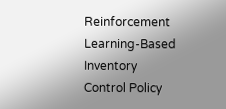Reinforcement Learning-Based Inventory Control Policy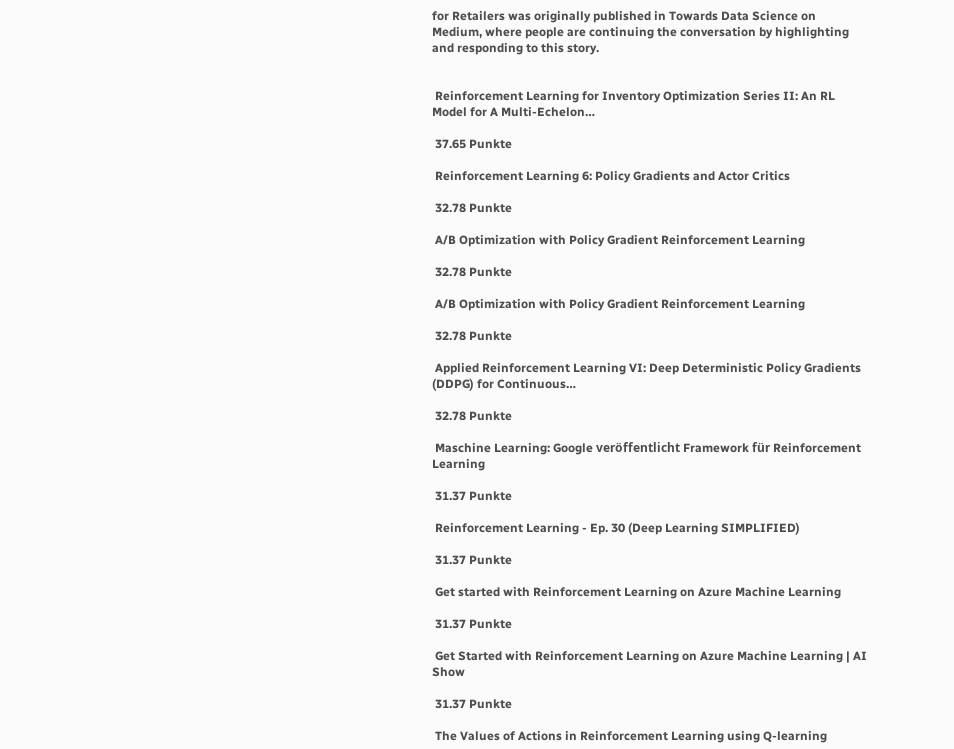for Retailers was originally published in Towards Data Science on Medium, where people are continuing the conversation by highlighting and responding to this story.


 Reinforcement Learning for Inventory Optimization Series II: An RL Model for A Multi-Echelon…

 37.65 Punkte

 Reinforcement Learning 6: Policy Gradients and Actor Critics

 32.78 Punkte

 A/B Optimization with Policy Gradient Reinforcement Learning

 32.78 Punkte

 A/B Optimization with Policy Gradient Reinforcement Learning

 32.78 Punkte

 Applied Reinforcement Learning VI: Deep Deterministic Policy Gradients (DDPG) for Continuous…

 32.78 Punkte

 Maschine Learning: Google veröffentlicht Framework für Reinforcement Learning

 31.37 Punkte

 Reinforcement Learning - Ep. 30 (Deep Learning SIMPLIFIED)

 31.37 Punkte

 Get started with Reinforcement Learning on Azure Machine Learning

 31.37 Punkte

 Get Started with Reinforcement Learning on Azure Machine Learning | AI Show

 31.37 Punkte

 The Values of Actions in Reinforcement Learning using Q-learning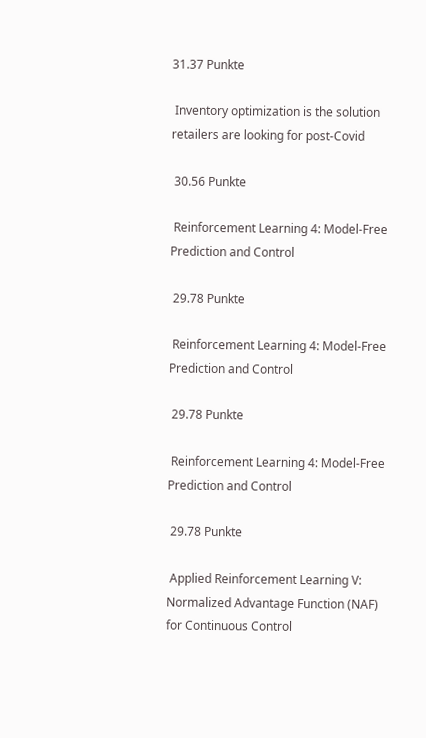31.37 Punkte

 Inventory optimization is the solution retailers are looking for post-Covid

 30.56 Punkte

 Reinforcement Learning 4: Model-Free Prediction and Control

 29.78 Punkte

 Reinforcement Learning 4: Model-Free Prediction and Control

 29.78 Punkte

 Reinforcement Learning 4: Model-Free Prediction and Control

 29.78 Punkte

 Applied Reinforcement Learning V: Normalized Advantage Function (NAF) for Continuous Control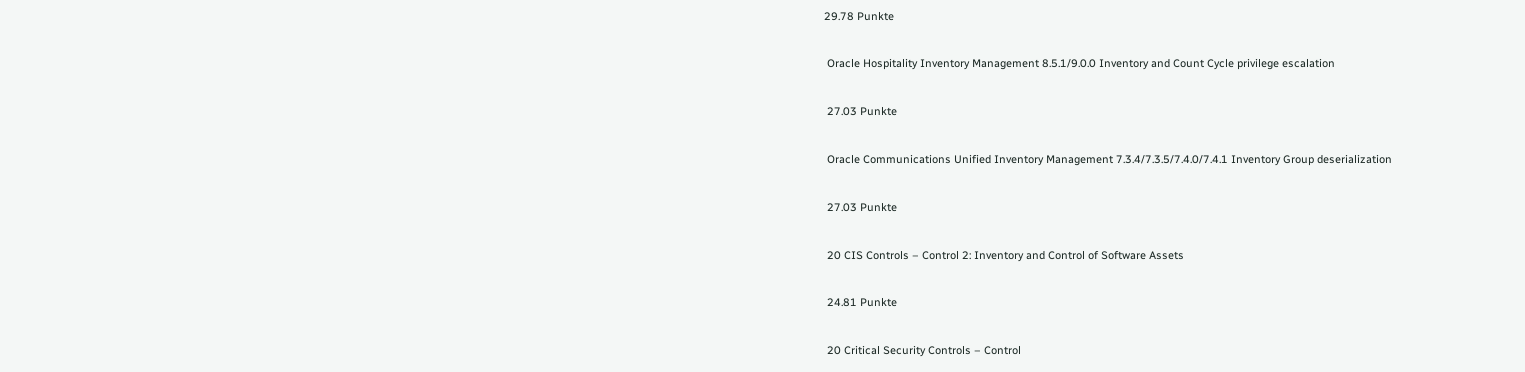29.78 Punkte

 Oracle Hospitality Inventory Management 8.5.1/9.0.0 Inventory and Count Cycle privilege escalation

 27.03 Punkte

 Oracle Communications Unified Inventory Management 7.3.4/7.3.5/7.4.0/7.4.1 Inventory Group deserialization

 27.03 Punkte

 20 CIS Controls – Control 2: Inventory and Control of Software Assets

 24.81 Punkte

 20 Critical Security Controls – Control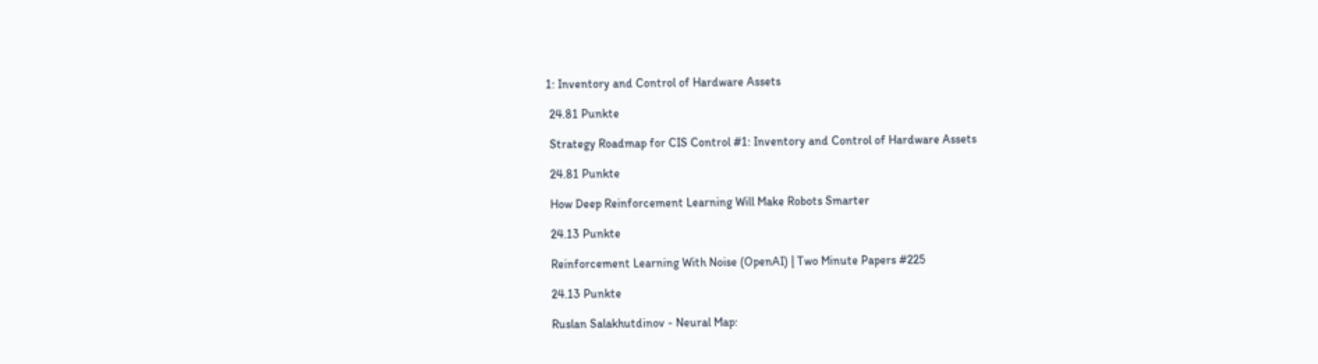1: Inventory and Control of Hardware Assets

 24.81 Punkte

 Strategy Roadmap for CIS Control #1: Inventory and Control of Hardware Assets

 24.81 Punkte

 How Deep Reinforcement Learning Will Make Robots Smarter

 24.13 Punkte

 Reinforcement Learning With Noise (OpenAI) | Two Minute Papers #225

 24.13 Punkte

 Ruslan Salakhutdinov - Neural Map: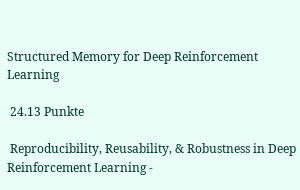Structured Memory for Deep Reinforcement Learning

 24.13 Punkte

 Reproducibility, Reusability, & Robustness in Deep Reinforcement Learning -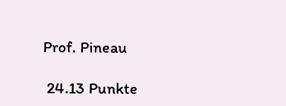Prof. Pineau

 24.13 Punkte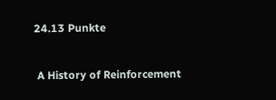24.13 Punkte

 A History of Reinforcement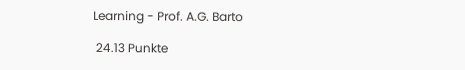Learning - Prof. A.G. Barto

 24.13 Punkte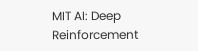MIT AI: Deep Reinforcement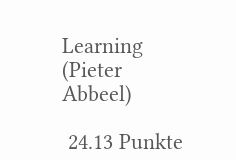Learning (Pieter Abbeel)

 24.13 Punkte